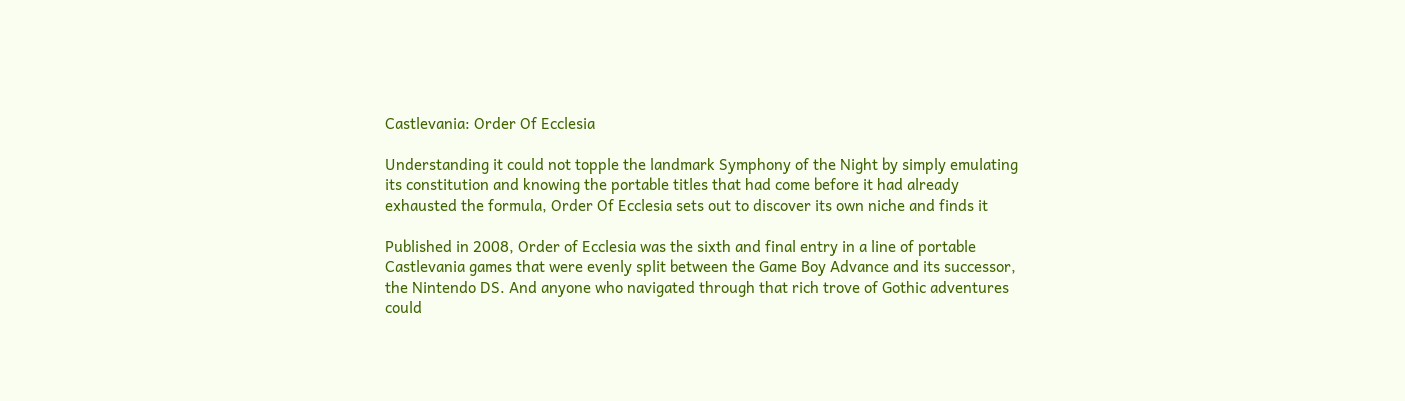Castlevania: Order Of Ecclesia

Understanding it could not topple the landmark Symphony of the Night by simply emulating its constitution and knowing the portable titles that had come before it had already exhausted the formula, Order Of Ecclesia sets out to discover its own niche and finds it

Published in 2008, Order of Ecclesia was the sixth and final entry in a line of portable Castlevania games that were evenly split between the Game Boy Advance and its successor, the Nintendo DS. And anyone who navigated through that rich trove of Gothic adventures could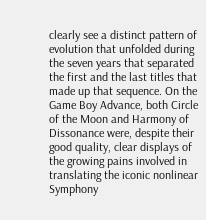clearly see a distinct pattern of evolution that unfolded during the seven years that separated the first and the last titles that made up that sequence. On the Game Boy Advance, both Circle of the Moon and Harmony of Dissonance were, despite their good quality, clear displays of the growing pains involved in translating the iconic nonlinear Symphony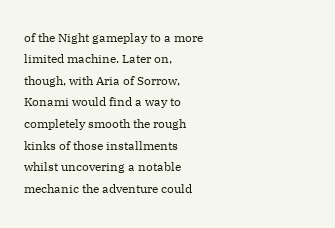of the Night gameplay to a more limited machine. Later on, though, with Aria of Sorrow, Konami would find a way to completely smooth the rough kinks of those installments whilst uncovering a notable mechanic the adventure could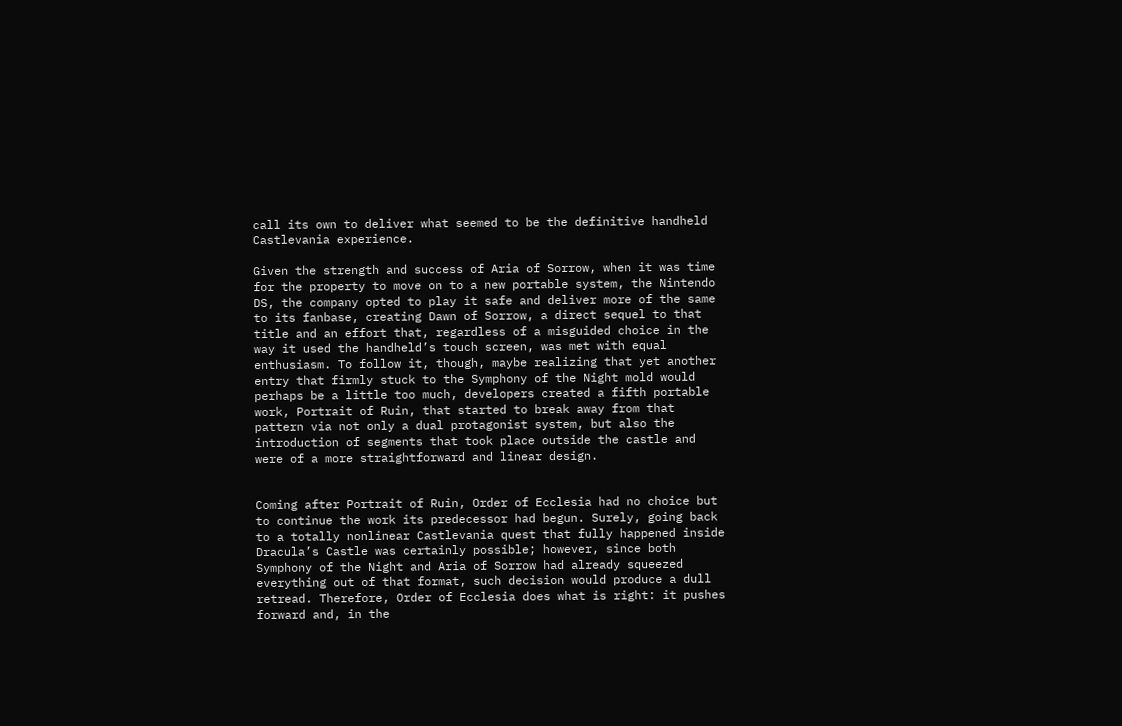call its own to deliver what seemed to be the definitive handheld Castlevania experience.

Given the strength and success of Aria of Sorrow, when it was time for the property to move on to a new portable system, the Nintendo DS, the company opted to play it safe and deliver more of the same to its fanbase, creating Dawn of Sorrow, a direct sequel to that title and an effort that, regardless of a misguided choice in the way it used the handheld’s touch screen, was met with equal enthusiasm. To follow it, though, maybe realizing that yet another entry that firmly stuck to the Symphony of the Night mold would perhaps be a little too much, developers created a fifth portable work, Portrait of Ruin, that started to break away from that pattern via not only a dual protagonist system, but also the introduction of segments that took place outside the castle and were of a more straightforward and linear design.


Coming after Portrait of Ruin, Order of Ecclesia had no choice but to continue the work its predecessor had begun. Surely, going back to a totally nonlinear Castlevania quest that fully happened inside Dracula’s Castle was certainly possible; however, since both Symphony of the Night and Aria of Sorrow had already squeezed everything out of that format, such decision would produce a dull retread. Therefore, Order of Ecclesia does what is right: it pushes forward and, in the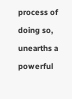process of doing so, unearths a powerful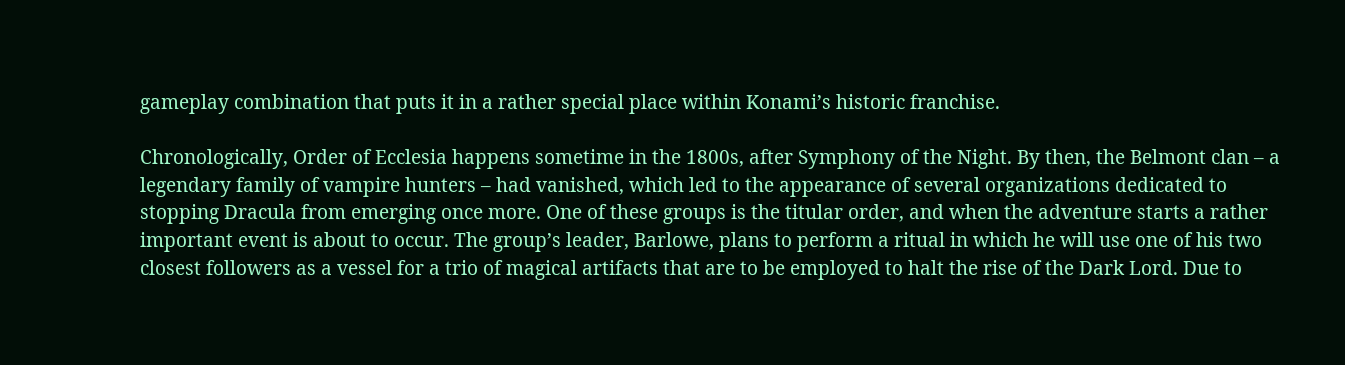gameplay combination that puts it in a rather special place within Konami’s historic franchise.

Chronologically, Order of Ecclesia happens sometime in the 1800s, after Symphony of the Night. By then, the Belmont clan – a legendary family of vampire hunters – had vanished, which led to the appearance of several organizations dedicated to stopping Dracula from emerging once more. One of these groups is the titular order, and when the adventure starts a rather important event is about to occur. The group’s leader, Barlowe, plans to perform a ritual in which he will use one of his two closest followers as a vessel for a trio of magical artifacts that are to be employed to halt the rise of the Dark Lord. Due to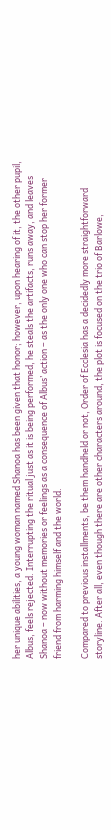her unique abilities, a young woman named Shanoa has been given that honor; however, upon hearing of it, the other pupil, Albus, feels rejected. Interrupting the ritual just as it is being performed, he steals the artifacts, runs away, and leaves Shanoa – now without memories or feelings as a consequence of Albus’ action – as the only one who can stop her former friend from harming himself and the world.

Compared to previous installments, be them handheld or not, Order of Ecclesia has a decidedly more straightforward storyline. After all, even though there are other characters around, the plot is focused on the trio of Barlowe,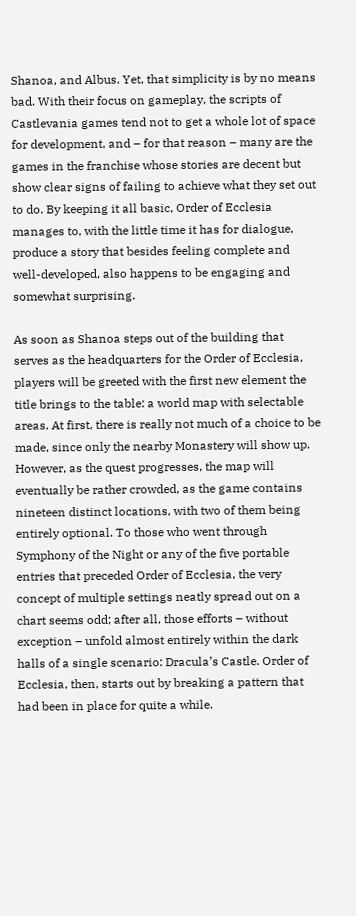Shanoa, and Albus. Yet, that simplicity is by no means bad. With their focus on gameplay, the scripts of Castlevania games tend not to get a whole lot of space for development, and – for that reason – many are the games in the franchise whose stories are decent but show clear signs of failing to achieve what they set out to do. By keeping it all basic, Order of Ecclesia manages to, with the little time it has for dialogue, produce a story that besides feeling complete and well-developed, also happens to be engaging and somewhat surprising.

As soon as Shanoa steps out of the building that serves as the headquarters for the Order of Ecclesia, players will be greeted with the first new element the title brings to the table: a world map with selectable areas. At first, there is really not much of a choice to be made, since only the nearby Monastery will show up. However, as the quest progresses, the map will eventually be rather crowded, as the game contains nineteen distinct locations, with two of them being entirely optional. To those who went through Symphony of the Night or any of the five portable entries that preceded Order of Ecclesia, the very concept of multiple settings neatly spread out on a chart seems odd; after all, those efforts – without exception – unfold almost entirely within the dark halls of a single scenario: Dracula’s Castle. Order of Ecclesia, then, starts out by breaking a pattern that had been in place for quite a while.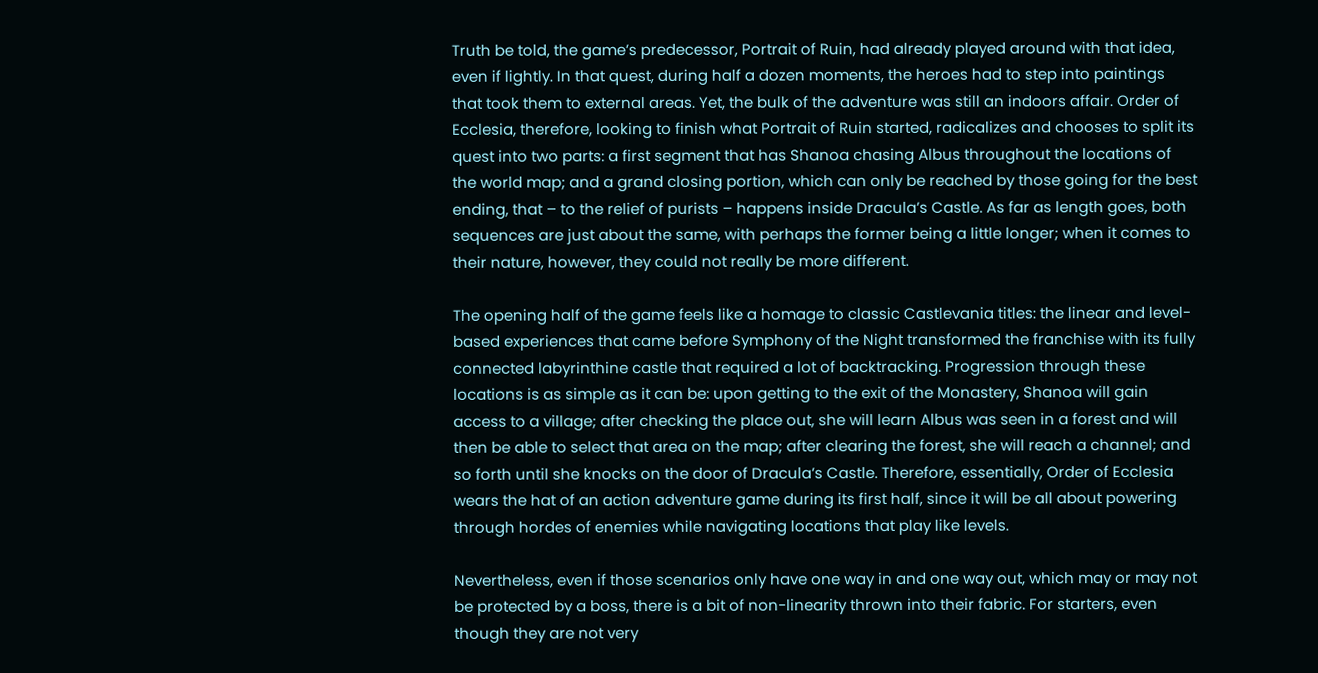Truth be told, the game’s predecessor, Portrait of Ruin, had already played around with that idea, even if lightly. In that quest, during half a dozen moments, the heroes had to step into paintings that took them to external areas. Yet, the bulk of the adventure was still an indoors affair. Order of Ecclesia, therefore, looking to finish what Portrait of Ruin started, radicalizes and chooses to split its quest into two parts: a first segment that has Shanoa chasing Albus throughout the locations of the world map; and a grand closing portion, which can only be reached by those going for the best ending, that – to the relief of purists – happens inside Dracula’s Castle. As far as length goes, both sequences are just about the same, with perhaps the former being a little longer; when it comes to their nature, however, they could not really be more different.

The opening half of the game feels like a homage to classic Castlevania titles: the linear and level-based experiences that came before Symphony of the Night transformed the franchise with its fully connected labyrinthine castle that required a lot of backtracking. Progression through these locations is as simple as it can be: upon getting to the exit of the Monastery, Shanoa will gain access to a village; after checking the place out, she will learn Albus was seen in a forest and will then be able to select that area on the map; after clearing the forest, she will reach a channel; and so forth until she knocks on the door of Dracula’s Castle. Therefore, essentially, Order of Ecclesia wears the hat of an action adventure game during its first half, since it will be all about powering through hordes of enemies while navigating locations that play like levels.

Nevertheless, even if those scenarios only have one way in and one way out, which may or may not be protected by a boss, there is a bit of non-linearity thrown into their fabric. For starters, even though they are not very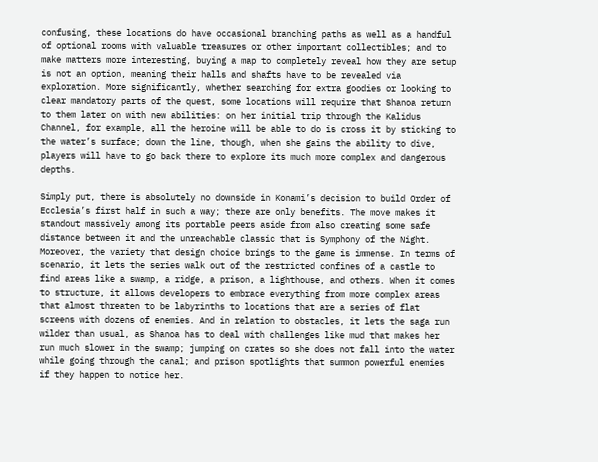confusing, these locations do have occasional branching paths as well as a handful of optional rooms with valuable treasures or other important collectibles; and to make matters more interesting, buying a map to completely reveal how they are setup is not an option, meaning their halls and shafts have to be revealed via exploration. More significantly, whether searching for extra goodies or looking to clear mandatory parts of the quest, some locations will require that Shanoa return to them later on with new abilities: on her initial trip through the Kalidus Channel, for example, all the heroine will be able to do is cross it by sticking to the water’s surface; down the line, though, when she gains the ability to dive, players will have to go back there to explore its much more complex and dangerous depths.

Simply put, there is absolutely no downside in Konami’s decision to build Order of Ecclesia’s first half in such a way; there are only benefits. The move makes it standout massively among its portable peers aside from also creating some safe distance between it and the unreachable classic that is Symphony of the Night. Moreover, the variety that design choice brings to the game is immense. In terms of scenario, it lets the series walk out of the restricted confines of a castle to find areas like a swamp, a ridge, a prison, a lighthouse, and others. When it comes to structure, it allows developers to embrace everything from more complex areas that almost threaten to be labyrinths to locations that are a series of flat screens with dozens of enemies. And in relation to obstacles, it lets the saga run wilder than usual, as Shanoa has to deal with challenges like mud that makes her run much slower in the swamp; jumping on crates so she does not fall into the water while going through the canal; and prison spotlights that summon powerful enemies if they happen to notice her.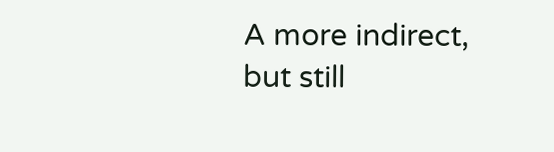A more indirect, but still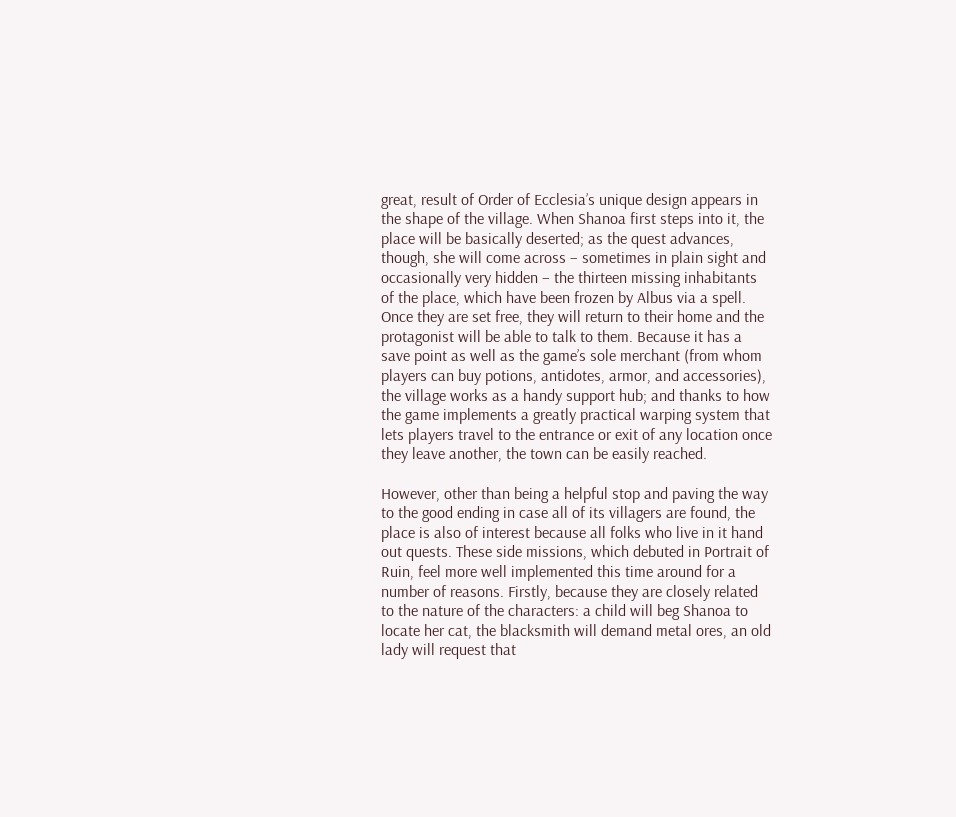great, result of Order of Ecclesia’s unique design appears in the shape of the village. When Shanoa first steps into it, the place will be basically deserted; as the quest advances, though, she will come across – sometimes in plain sight and occasionally very hidden – the thirteen missing inhabitants of the place, which have been frozen by Albus via a spell. Once they are set free, they will return to their home and the protagonist will be able to talk to them. Because it has a save point as well as the game’s sole merchant (from whom players can buy potions, antidotes, armor, and accessories), the village works as a handy support hub; and thanks to how the game implements a greatly practical warping system that lets players travel to the entrance or exit of any location once they leave another, the town can be easily reached.

However, other than being a helpful stop and paving the way to the good ending in case all of its villagers are found, the place is also of interest because all folks who live in it hand out quests. These side missions, which debuted in Portrait of Ruin, feel more well implemented this time around for a number of reasons. Firstly, because they are closely related to the nature of the characters: a child will beg Shanoa to locate her cat, the blacksmith will demand metal ores, an old lady will request that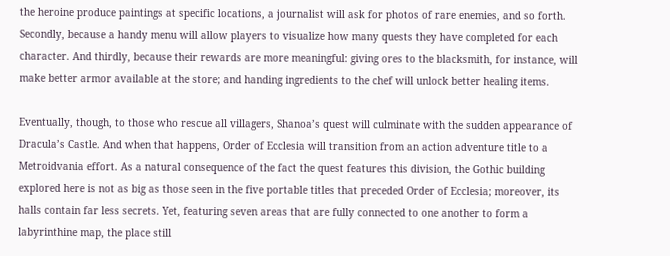the heroine produce paintings at specific locations, a journalist will ask for photos of rare enemies, and so forth. Secondly, because a handy menu will allow players to visualize how many quests they have completed for each character. And thirdly, because their rewards are more meaningful: giving ores to the blacksmith, for instance, will make better armor available at the store; and handing ingredients to the chef will unlock better healing items.

Eventually, though, to those who rescue all villagers, Shanoa’s quest will culminate with the sudden appearance of Dracula’s Castle. And when that happens, Order of Ecclesia will transition from an action adventure title to a Metroidvania effort. As a natural consequence of the fact the quest features this division, the Gothic building explored here is not as big as those seen in the five portable titles that preceded Order of Ecclesia; moreover, its halls contain far less secrets. Yet, featuring seven areas that are fully connected to one another to form a labyrinthine map, the place still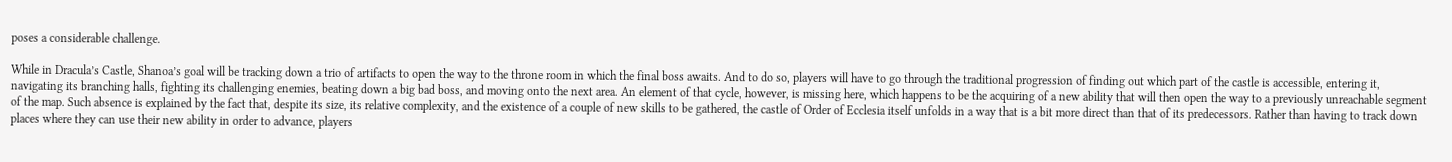poses a considerable challenge.

While in Dracula’s Castle, Shanoa’s goal will be tracking down a trio of artifacts to open the way to the throne room in which the final boss awaits. And to do so, players will have to go through the traditional progression of finding out which part of the castle is accessible, entering it, navigating its branching halls, fighting its challenging enemies, beating down a big bad boss, and moving onto the next area. An element of that cycle, however, is missing here, which happens to be the acquiring of a new ability that will then open the way to a previously unreachable segment of the map. Such absence is explained by the fact that, despite its size, its relative complexity, and the existence of a couple of new skills to be gathered, the castle of Order of Ecclesia itself unfolds in a way that is a bit more direct than that of its predecessors. Rather than having to track down places where they can use their new ability in order to advance, players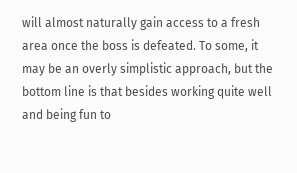will almost naturally gain access to a fresh area once the boss is defeated. To some, it may be an overly simplistic approach, but the bottom line is that besides working quite well and being fun to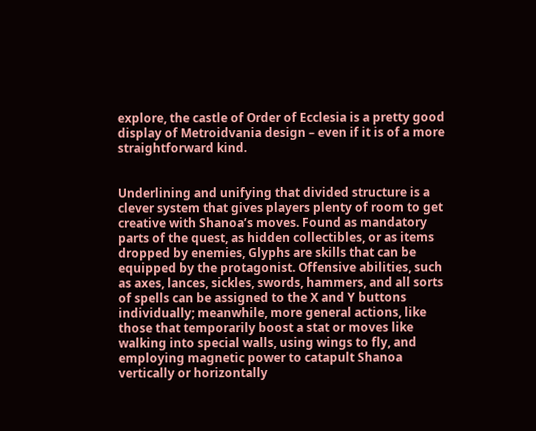explore, the castle of Order of Ecclesia is a pretty good display of Metroidvania design – even if it is of a more straightforward kind.


Underlining and unifying that divided structure is a clever system that gives players plenty of room to get creative with Shanoa’s moves. Found as mandatory parts of the quest, as hidden collectibles, or as items dropped by enemies, Glyphs are skills that can be equipped by the protagonist. Offensive abilities, such as axes, lances, sickles, swords, hammers, and all sorts of spells can be assigned to the X and Y buttons individually; meanwhile, more general actions, like those that temporarily boost a stat or moves like walking into special walls, using wings to fly, and employing magnetic power to catapult Shanoa vertically or horizontally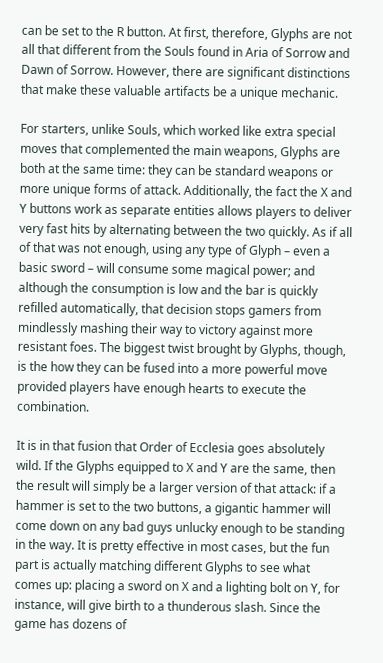can be set to the R button. At first, therefore, Glyphs are not all that different from the Souls found in Aria of Sorrow and Dawn of Sorrow. However, there are significant distinctions that make these valuable artifacts be a unique mechanic.

For starters, unlike Souls, which worked like extra special moves that complemented the main weapons, Glyphs are both at the same time: they can be standard weapons or more unique forms of attack. Additionally, the fact the X and Y buttons work as separate entities allows players to deliver very fast hits by alternating between the two quickly. As if all of that was not enough, using any type of Glyph – even a basic sword – will consume some magical power; and although the consumption is low and the bar is quickly refilled automatically, that decision stops gamers from mindlessly mashing their way to victory against more resistant foes. The biggest twist brought by Glyphs, though, is the how they can be fused into a more powerful move provided players have enough hearts to execute the combination.

It is in that fusion that Order of Ecclesia goes absolutely wild. If the Glyphs equipped to X and Y are the same, then the result will simply be a larger version of that attack: if a hammer is set to the two buttons, a gigantic hammer will come down on any bad guys unlucky enough to be standing in the way. It is pretty effective in most cases, but the fun part is actually matching different Glyphs to see what comes up: placing a sword on X and a lighting bolt on Y, for instance, will give birth to a thunderous slash. Since the game has dozens of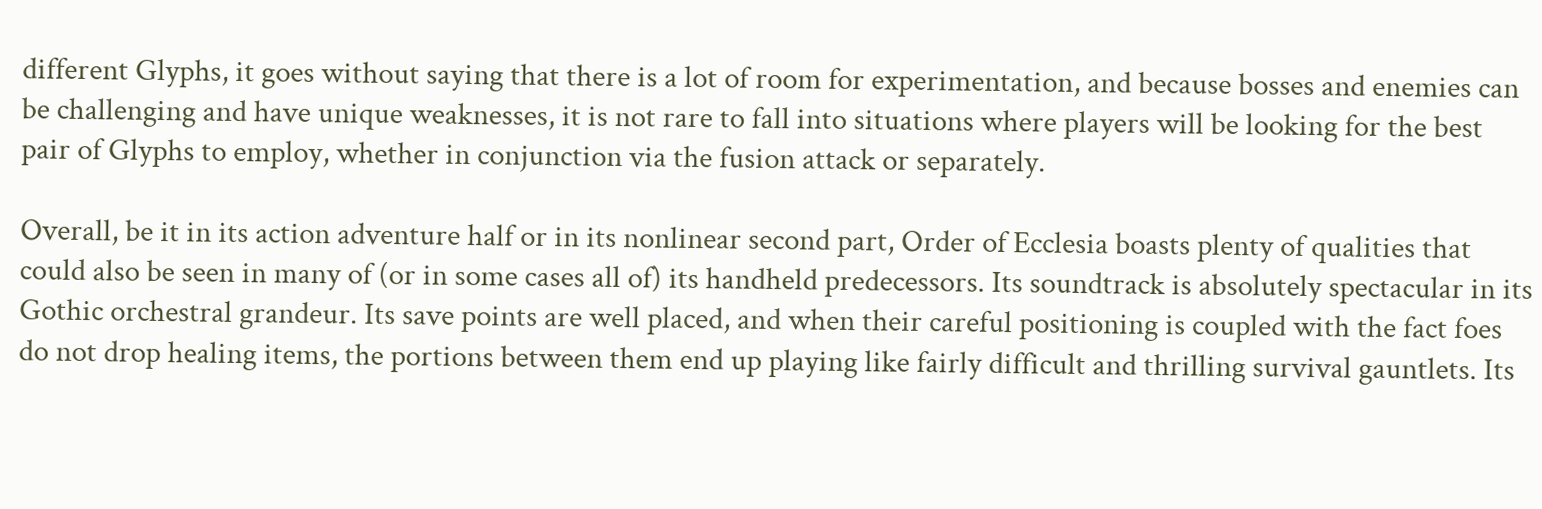different Glyphs, it goes without saying that there is a lot of room for experimentation, and because bosses and enemies can be challenging and have unique weaknesses, it is not rare to fall into situations where players will be looking for the best pair of Glyphs to employ, whether in conjunction via the fusion attack or separately.

Overall, be it in its action adventure half or in its nonlinear second part, Order of Ecclesia boasts plenty of qualities that could also be seen in many of (or in some cases all of) its handheld predecessors. Its soundtrack is absolutely spectacular in its Gothic orchestral grandeur. Its save points are well placed, and when their careful positioning is coupled with the fact foes do not drop healing items, the portions between them end up playing like fairly difficult and thrilling survival gauntlets. Its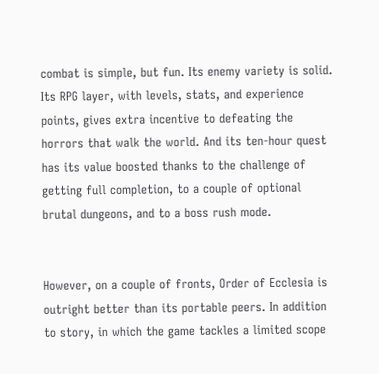combat is simple, but fun. Its enemy variety is solid. Its RPG layer, with levels, stats, and experience points, gives extra incentive to defeating the horrors that walk the world. And its ten-hour quest has its value boosted thanks to the challenge of getting full completion, to a couple of optional brutal dungeons, and to a boss rush mode.


However, on a couple of fronts, Order of Ecclesia is outright better than its portable peers. In addition to story, in which the game tackles a limited scope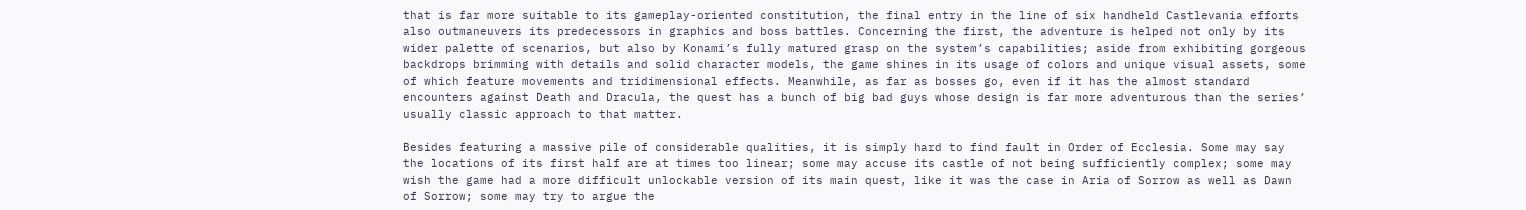that is far more suitable to its gameplay-oriented constitution, the final entry in the line of six handheld Castlevania efforts also outmaneuvers its predecessors in graphics and boss battles. Concerning the first, the adventure is helped not only by its wider palette of scenarios, but also by Konami’s fully matured grasp on the system’s capabilities; aside from exhibiting gorgeous backdrops brimming with details and solid character models, the game shines in its usage of colors and unique visual assets, some of which feature movements and tridimensional effects. Meanwhile, as far as bosses go, even if it has the almost standard encounters against Death and Dracula, the quest has a bunch of big bad guys whose design is far more adventurous than the series’ usually classic approach to that matter.

Besides featuring a massive pile of considerable qualities, it is simply hard to find fault in Order of Ecclesia. Some may say the locations of its first half are at times too linear; some may accuse its castle of not being sufficiently complex; some may wish the game had a more difficult unlockable version of its main quest, like it was the case in Aria of Sorrow as well as Dawn of Sorrow; some may try to argue the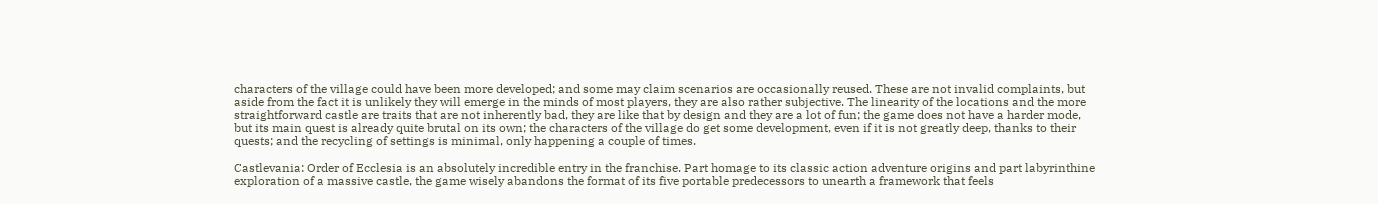characters of the village could have been more developed; and some may claim scenarios are occasionally reused. These are not invalid complaints, but aside from the fact it is unlikely they will emerge in the minds of most players, they are also rather subjective. The linearity of the locations and the more straightforward castle are traits that are not inherently bad, they are like that by design and they are a lot of fun; the game does not have a harder mode, but its main quest is already quite brutal on its own; the characters of the village do get some development, even if it is not greatly deep, thanks to their quests; and the recycling of settings is minimal, only happening a couple of times.

Castlevania: Order of Ecclesia is an absolutely incredible entry in the franchise. Part homage to its classic action adventure origins and part labyrinthine exploration of a massive castle, the game wisely abandons the format of its five portable predecessors to unearth a framework that feels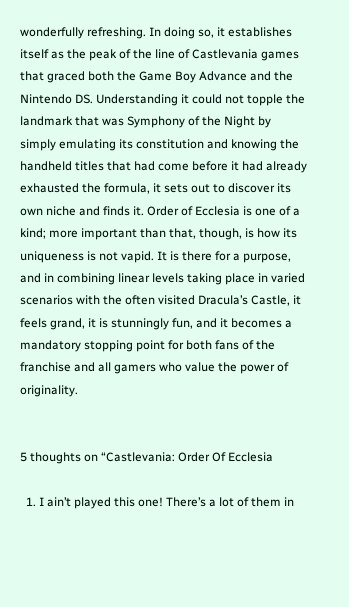wonderfully refreshing. In doing so, it establishes itself as the peak of the line of Castlevania games that graced both the Game Boy Advance and the Nintendo DS. Understanding it could not topple the landmark that was Symphony of the Night by simply emulating its constitution and knowing the handheld titles that had come before it had already exhausted the formula, it sets out to discover its own niche and finds it. Order of Ecclesia is one of a kind; more important than that, though, is how its uniqueness is not vapid. It is there for a purpose, and in combining linear levels taking place in varied scenarios with the often visited Dracula’s Castle, it feels grand, it is stunningly fun, and it becomes a mandatory stopping point for both fans of the franchise and all gamers who value the power of originality.


5 thoughts on “Castlevania: Order Of Ecclesia

  1. I ain’t played this one! There’s a lot of them in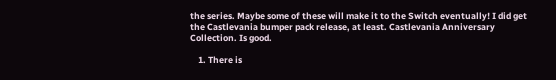the series. Maybe some of these will make it to the Switch eventually! I did get the Castlevania bumper pack release, at least. Castlevania Anniversary Collection. Is good.

    1. There is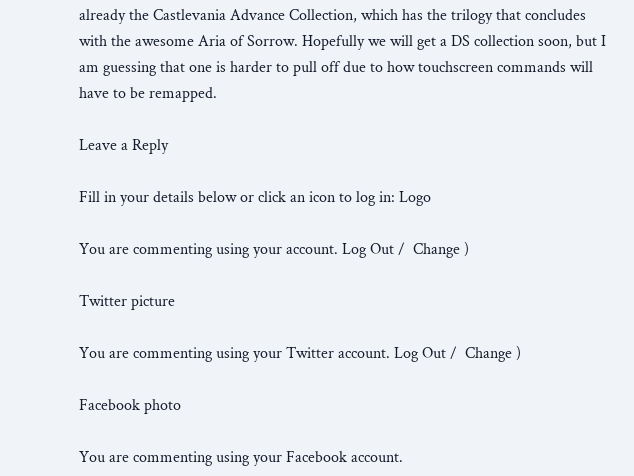already the Castlevania Advance Collection, which has the trilogy that concludes with the awesome Aria of Sorrow. Hopefully we will get a DS collection soon, but I am guessing that one is harder to pull off due to how touchscreen commands will have to be remapped.

Leave a Reply

Fill in your details below or click an icon to log in: Logo

You are commenting using your account. Log Out /  Change )

Twitter picture

You are commenting using your Twitter account. Log Out /  Change )

Facebook photo

You are commenting using your Facebook account.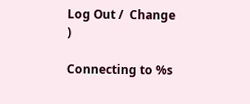Log Out /  Change )

Connecting to %s